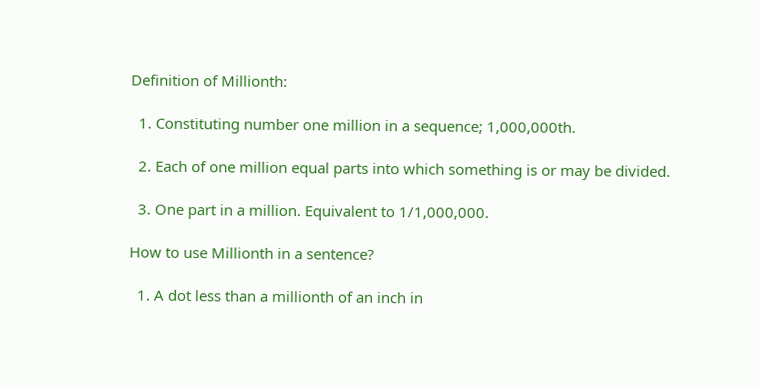Definition of Millionth:

  1. Constituting number one million in a sequence; 1,000,000th.

  2. Each of one million equal parts into which something is or may be divided.

  3. One part in a million. Equivalent to 1/1,000,000.

How to use Millionth in a sentence?

  1. A dot less than a millionth of an inch in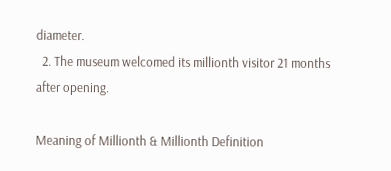diameter.
  2. The museum welcomed its millionth visitor 21 months after opening.

Meaning of Millionth & Millionth Definition